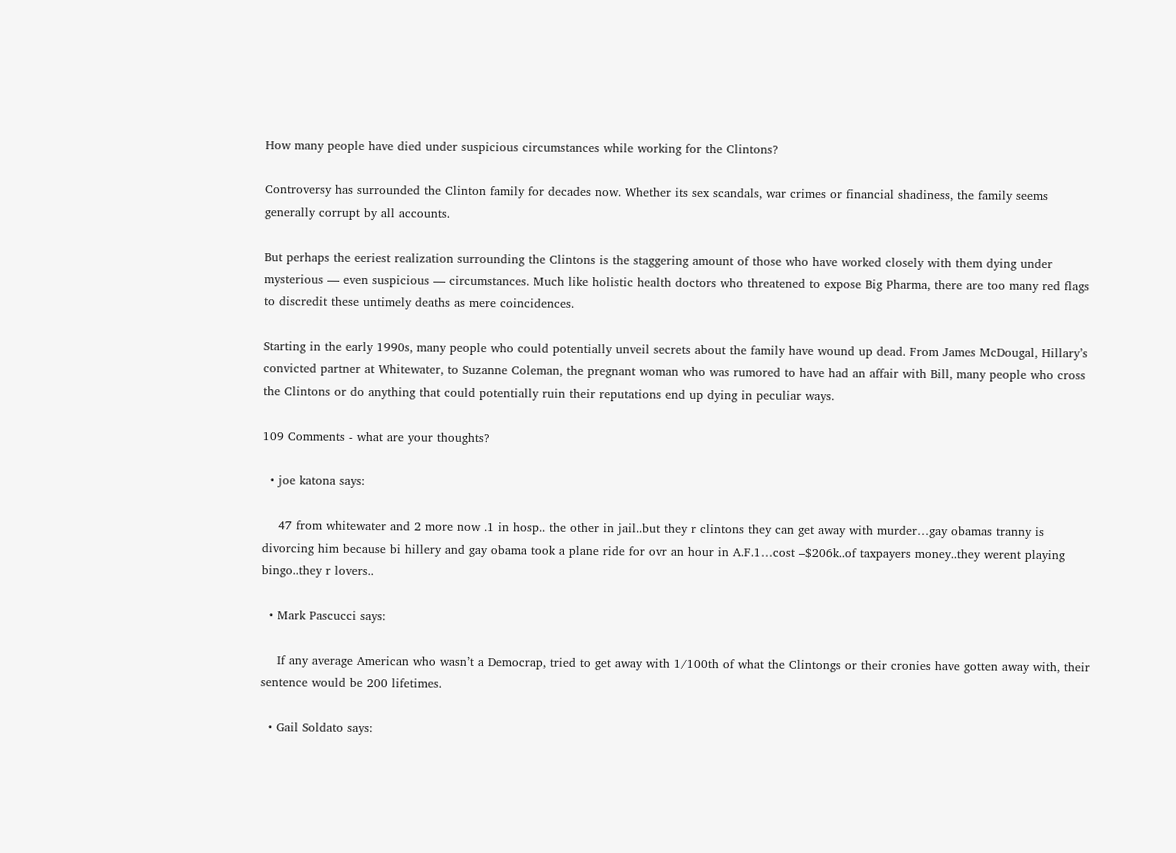How many people have died under suspicious circumstances while working for the Clintons?

Controversy has surrounded the Clinton family for decades now. Whether its sex scandals, war crimes or financial shadiness, the family seems generally corrupt by all accounts.

But perhaps the eeriest realization surrounding the Clintons is the staggering amount of those who have worked closely with them dying under mysterious — even suspicious — circumstances. Much like holistic health doctors who threatened to expose Big Pharma, there are too many red flags to discredit these untimely deaths as mere coincidences.

Starting in the early 1990s, many people who could potentially unveil secrets about the family have wound up dead. From James McDougal, Hillary’s convicted partner at Whitewater, to Suzanne Coleman, the pregnant woman who was rumored to have had an affair with Bill, many people who cross the Clintons or do anything that could potentially ruin their reputations end up dying in peculiar ways.

109 Comments - what are your thoughts?

  • joe katona says:

    47 from whitewater and 2 more now .1 in hosp.. the other in jail..but they r clintons they can get away with murder…gay obamas tranny is divorcing him because bi hillery and gay obama took a plane ride for ovr an hour in A.F.1…cost –$206k..of taxpayers money..they werent playing bingo..they r lovers..

  • Mark Pascucci says:

    If any average American who wasn’t a Democrap, tried to get away with 1/100th of what the Clintongs or their cronies have gotten away with, their sentence would be 200 lifetimes.

  • Gail Soldato says: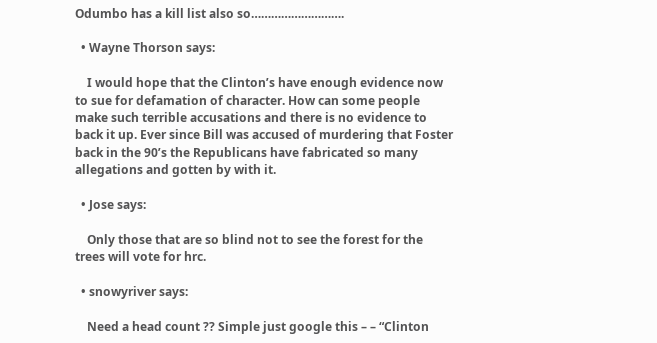Odumbo has a kill list also so……………………….

  • Wayne Thorson says:

    I would hope that the Clinton’s have enough evidence now to sue for defamation of character. How can some people make such terrible accusations and there is no evidence to back it up. Ever since Bill was accused of murdering that Foster back in the 90’s the Republicans have fabricated so many allegations and gotten by with it.

  • Jose says:

    Only those that are so blind not to see the forest for the trees will vote for hrc.

  • snowyriver says:

    Need a head count ?? Simple just google this – – “Clinton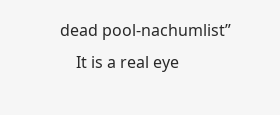dead pool-nachumlist”
    It is a real eye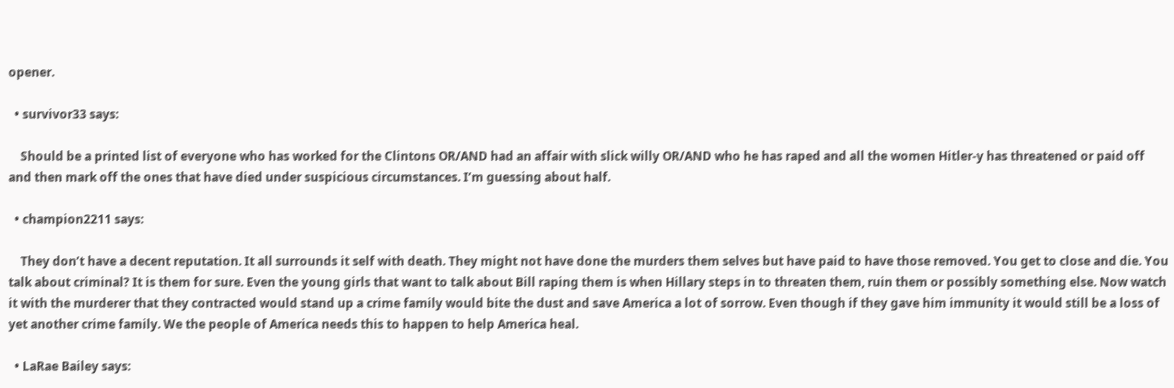opener.

  • survivor33 says:

    Should be a printed list of everyone who has worked for the Clintons OR/AND had an affair with slick willy OR/AND who he has raped and all the women Hitler-y has threatened or paid off and then mark off the ones that have died under suspicious circumstances. I’m guessing about half.

  • champion2211 says:

    They don’t have a decent reputation. It all surrounds it self with death. They might not have done the murders them selves but have paid to have those removed. You get to close and die. You talk about criminal? It is them for sure. Even the young girls that want to talk about Bill raping them is when Hillary steps in to threaten them, ruin them or possibly something else. Now watch it with the murderer that they contracted would stand up a crime family would bite the dust and save America a lot of sorrow. Even though if they gave him immunity it would still be a loss of yet another crime family. We the people of America needs this to happen to help America heal.

  • LaRae Bailey says: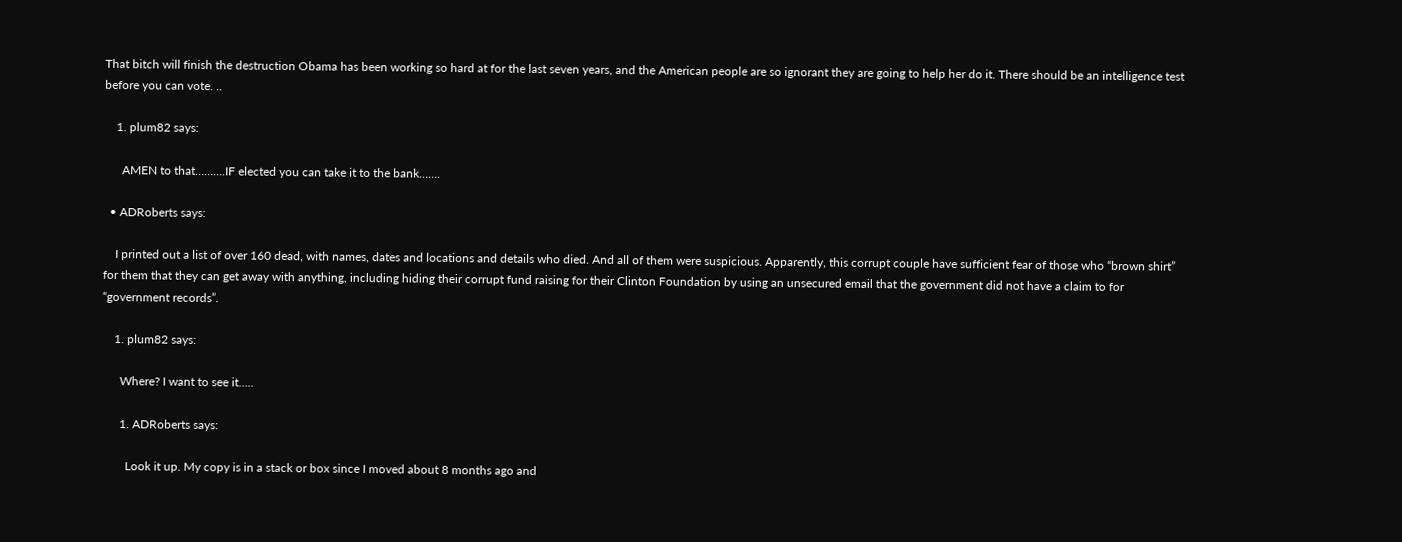That bitch will finish the destruction Obama has been working so hard at for the last seven years, and the American people are so ignorant they are going to help her do it. There should be an intelligence test before you can vote. ..

    1. plum82 says:

      AMEN to that……….IF elected you can take it to the bank…….

  • ADRoberts says:

    I printed out a list of over 160 dead, with names, dates and locations and details who died. And all of them were suspicious. Apparently, this corrupt couple have sufficient fear of those who “brown shirt” for them that they can get away with anything, including hiding their corrupt fund raising for their Clinton Foundation by using an unsecured email that the government did not have a claim to for “government records”.

    1. plum82 says:

      Where? I want to see it…..

      1. ADRoberts says:

        Look it up. My copy is in a stack or box since I moved about 8 months ago and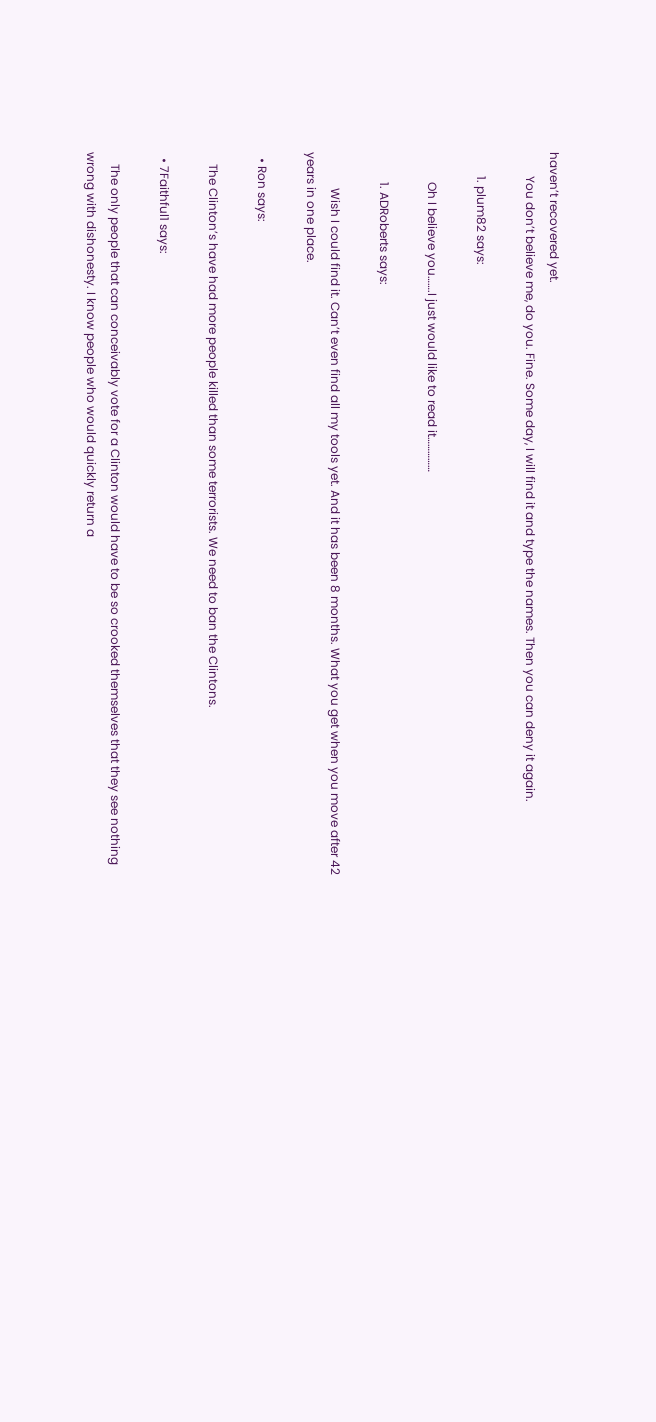haven’t recovered yet.
        You don’t believe me, do you. Fine. Some day, I will find it and type the names. Then you can deny it again.

        1. plum82 says:

          Oh I believe you…….I just would like to read it……………

          1. ADRoberts says:

            Wish I could find it. Can’t even find all my tools yet. And it has been 8 months. What you get when you move after 42 years in one place.

  • Ron says:

    The Clinton’s have had more people killed than some terrorists. We need to ban the Clintons.

  • 7Faithful1 says:

    The only people that can conceivably vote for a Clinton would have to be so crooked themselves that they see nothing wrong with dishonesty. I know people who would quickly return a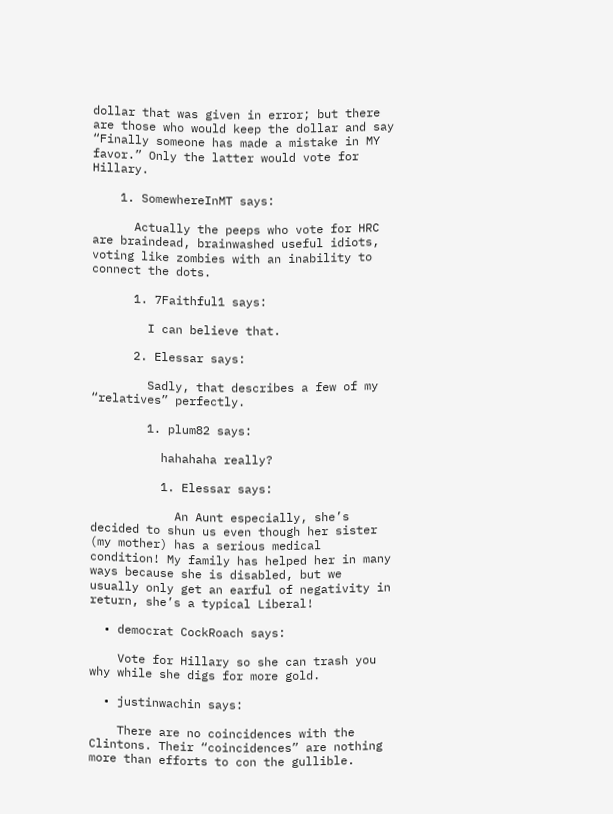dollar that was given in error; but there are those who would keep the dollar and say “Finally someone has made a mistake in MY favor.” Only the latter would vote for Hillary.

    1. SomewhereInMT says:

      Actually the peeps who vote for HRC are braindead, brainwashed useful idiots, voting like zombies with an inability to connect the dots.

      1. 7Faithful1 says:

        I can believe that.

      2. Elessar says:

        Sadly, that describes a few of my “relatives” perfectly.

        1. plum82 says:

          hahahaha really?

          1. Elessar says:

            An Aunt especially, she’s decided to shun us even though her sister (my mother) has a serious medical condition! My family has helped her in many ways because she is disabled, but we usually only get an earful of negativity in return, she’s a typical Liberal!

  • democrat CockRoach says:

    Vote for Hillary so she can trash you why while she digs for more gold.

  • justinwachin says:

    There are no coincidences with the Clintons. Their “coincidences” are nothing more than efforts to con the gullible.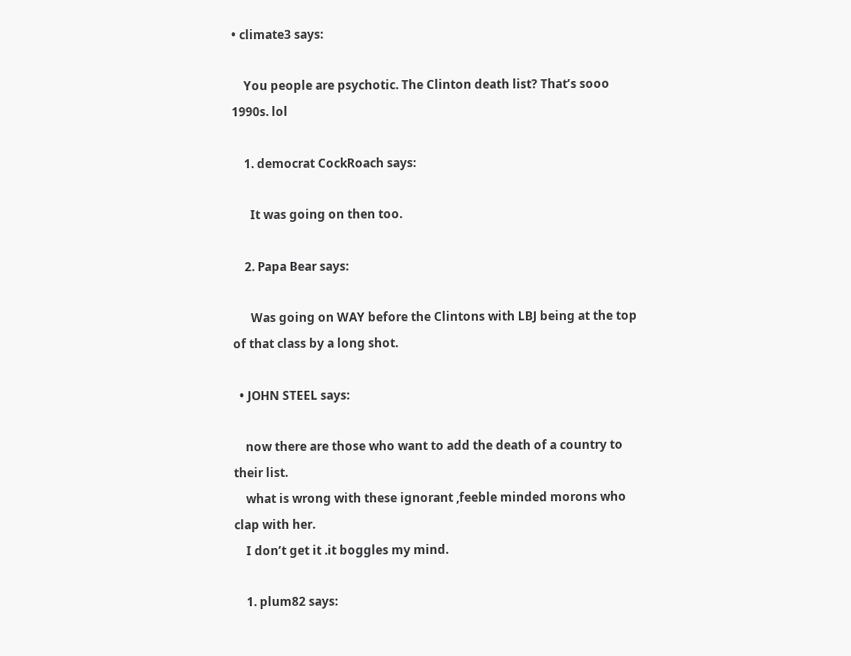• climate3 says:

    You people are psychotic. The Clinton death list? That’s sooo 1990s. lol

    1. democrat CockRoach says:

      It was going on then too.

    2. Papa Bear says:

      Was going on WAY before the Clintons with LBJ being at the top of that class by a long shot.

  • JOHN STEEL says:

    now there are those who want to add the death of a country to their list.
    what is wrong with these ignorant ,feeble minded morons who clap with her.
    I don’t get it .it boggles my mind.

    1. plum82 says: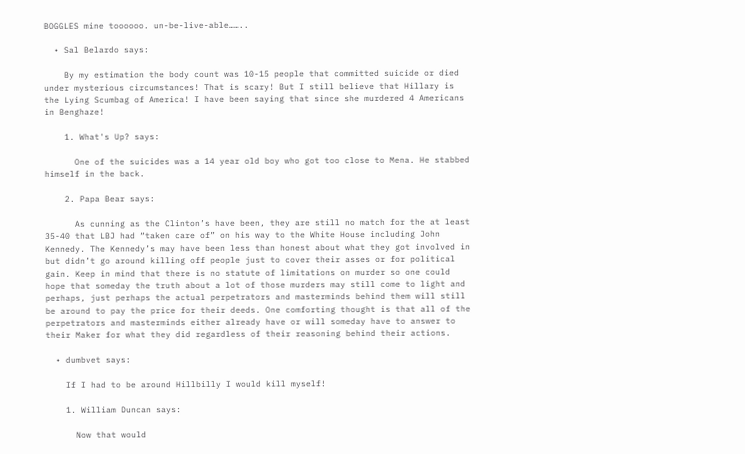BOGGLES mine toooooo. un-be-live-able……..

  • Sal Belardo says:

    By my estimation the body count was 10-15 people that committed suicide or died under mysterious circumstances! That is scary! But I still believe that Hillary is the Lying Scumbag of America! I have been saying that since she murdered 4 Americans in Benghaze!

    1. What's Up? says:

      One of the suicides was a 14 year old boy who got too close to Mena. He stabbed himself in the back.

    2. Papa Bear says:

      As cunning as the Clinton’s have been, they are still no match for the at least 35-40 that LBJ had “taken care of” on his way to the White House including John Kennedy. The Kennedy’s may have been less than honest about what they got involved in but didn’t go around killing off people just to cover their asses or for political gain. Keep in mind that there is no statute of limitations on murder so one could hope that someday the truth about a lot of those murders may still come to light and perhaps, just perhaps the actual perpetrators and masterminds behind them will still be around to pay the price for their deeds. One comforting thought is that all of the perpetrators and masterminds either already have or will someday have to answer to their Maker for what they did regardless of their reasoning behind their actions.

  • dumbvet says:

    If I had to be around Hillbilly I would kill myself!

    1. William Duncan says:

      Now that would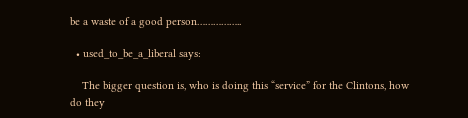be a waste of a good person……………..

  • used_to_be_a_liberal says:

    The bigger question is, who is doing this “service” for the Clintons, how do they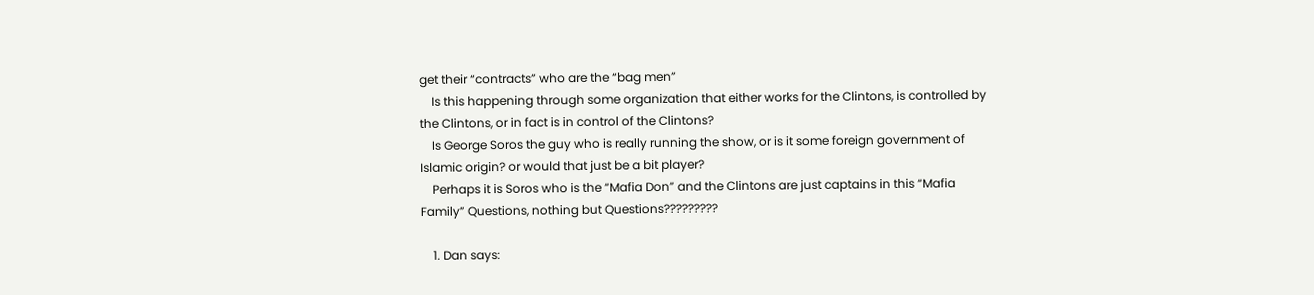get their “contracts” who are the “bag men”
    Is this happening through some organization that either works for the Clintons, is controlled by the Clintons, or in fact is in control of the Clintons?
    Is George Soros the guy who is really running the show, or is it some foreign government of Islamic origin? or would that just be a bit player?
    Perhaps it is Soros who is the “Mafia Don” and the Clintons are just captains in this “Mafia Family” Questions, nothing but Questions?????????

    1. Dan says: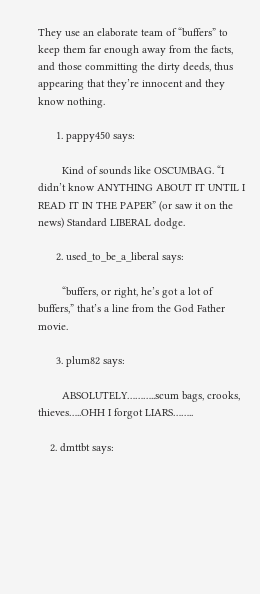They use an elaborate team of “buffers” to keep them far enough away from the facts, and those committing the dirty deeds, thus appearing that they’re innocent and they know nothing.

      1. pappy450 says:

        Kind of sounds like OSCUMBAG. “I didn’t know ANYTHING ABOUT IT UNTIL I READ IT IN THE PAPER” (or saw it on the news) Standard LIBERAL dodge.

      2. used_to_be_a_liberal says:

        “buffers, or right, he’s got a lot of buffers,” that’s a line from the God Father movie.

      3. plum82 says:

        ABSOLUTELY………..scum bags, crooks, thieves…..OHH I forgot LIARS……..

    2. dmttbt says: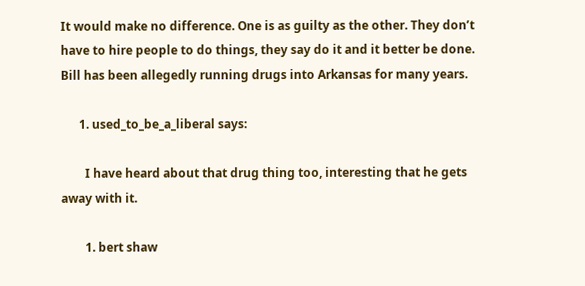It would make no difference. One is as guilty as the other. They don’t have to hire people to do things, they say do it and it better be done. Bill has been allegedly running drugs into Arkansas for many years.

      1. used_to_be_a_liberal says:

        I have heard about that drug thing too, interesting that he gets away with it.

        1. bert shaw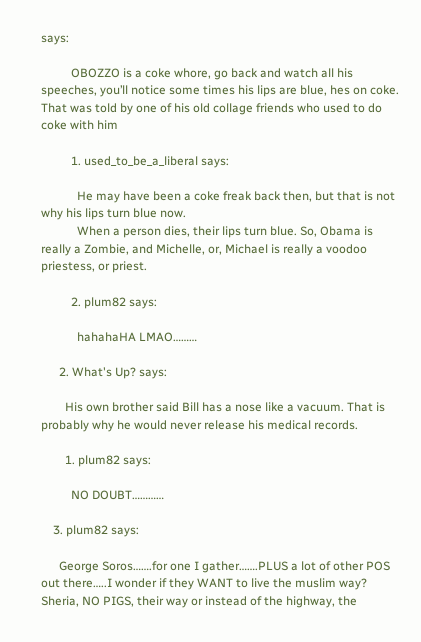says:

          OBOZZO is a coke whore, go back and watch all his speeches, you’ll notice some times his lips are blue, hes on coke. That was told by one of his old collage friends who used to do coke with him

          1. used_to_be_a_liberal says:

            He may have been a coke freak back then, but that is not why his lips turn blue now.
            When a person dies, their lips turn blue. So, Obama is really a Zombie, and Michelle, or, Michael is really a voodoo priestess, or priest.

          2. plum82 says:

            hahahaHA LMAO………

      2. What's Up? says:

        His own brother said Bill has a nose like a vacuum. That is probably why he would never release his medical records.

        1. plum82 says:

          NO DOUBT…………

    3. plum82 says:

      George Soros…….for one I gather…….PLUS a lot of other POS out there…..I wonder if they WANT to live the muslim way? Sheria, NO PIGS, their way or instead of the highway, the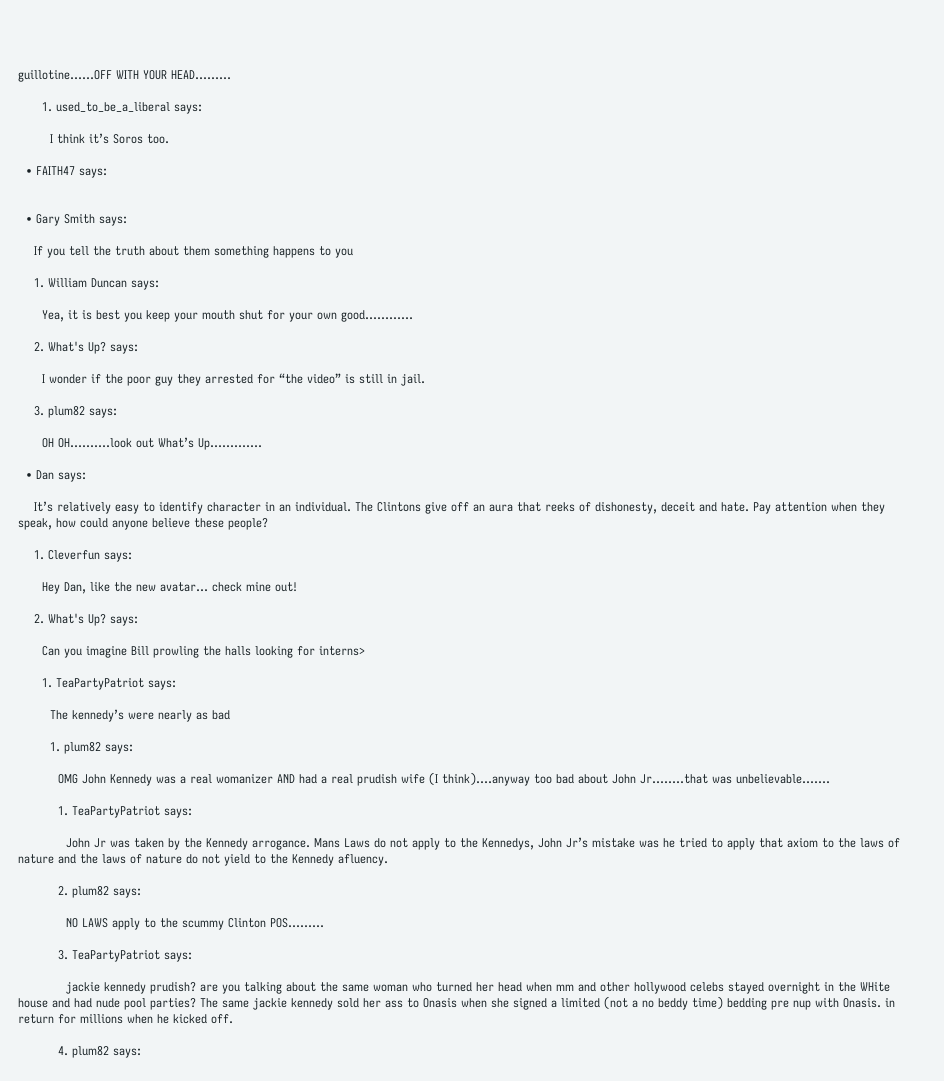guillotine……OFF WITH YOUR HEAD………

      1. used_to_be_a_liberal says:

        I think it’s Soros too.

  • FAITH47 says:


  • Gary Smith says:

    If you tell the truth about them something happens to you

    1. William Duncan says:

      Yea, it is best you keep your mouth shut for your own good…………

    2. What's Up? says:

      I wonder if the poor guy they arrested for “the video” is still in jail.

    3. plum82 says:

      OH OH……….look out What’s Up………….

  • Dan says:

    It’s relatively easy to identify character in an individual. The Clintons give off an aura that reeks of dishonesty, deceit and hate. Pay attention when they speak, how could anyone believe these people?

    1. Cleverfun says:

      Hey Dan, like the new avatar… check mine out!

    2. What's Up? says:

      Can you imagine Bill prowling the halls looking for interns>

      1. TeaPartyPatriot says:

        The kennedy’s were nearly as bad

        1. plum82 says:

          OMG John Kennedy was a real womanizer AND had a real prudish wife (I think)….anyway too bad about John Jr……..that was unbelievable…….

          1. TeaPartyPatriot says:

            John Jr was taken by the Kennedy arrogance. Mans Laws do not apply to the Kennedys, John Jr’s mistake was he tried to apply that axiom to the laws of nature and the laws of nature do not yield to the Kennedy afluency.

          2. plum82 says:

            NO LAWS apply to the scummy Clinton POS………

          3. TeaPartyPatriot says:

            jackie kennedy prudish? are you talking about the same woman who turned her head when mm and other hollywood celebs stayed overnight in the WHite house and had nude pool parties? The same jackie kennedy sold her ass to Onasis when she signed a limited (not a no beddy time) bedding pre nup with Onasis. in return for millions when he kicked off.

          4. plum82 says: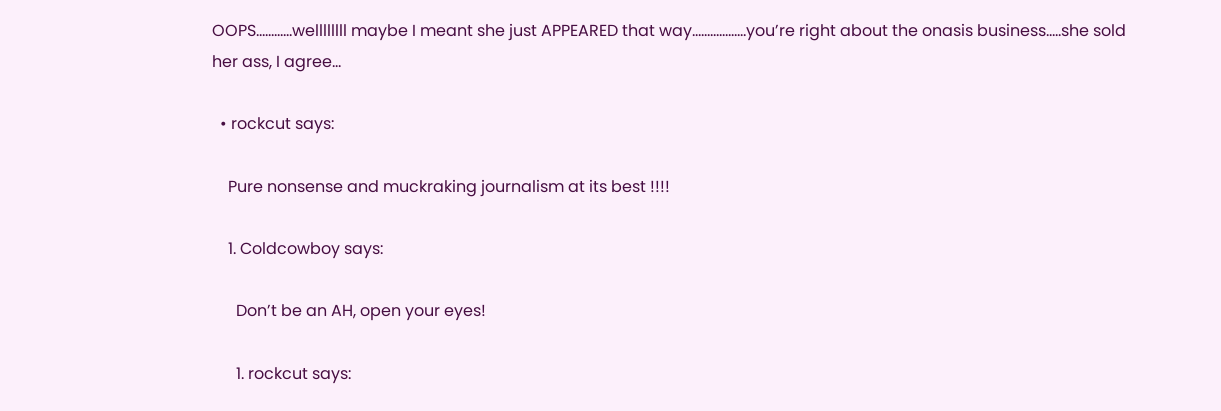OOPS…………wellllllll maybe I meant she just APPEARED that way………………you’re right about the onasis business…..she sold her ass, I agree…

  • rockcut says:

    Pure nonsense and muckraking journalism at its best !!!!

    1. Coldcowboy says:

      Don’t be an AH, open your eyes!

      1. rockcut says: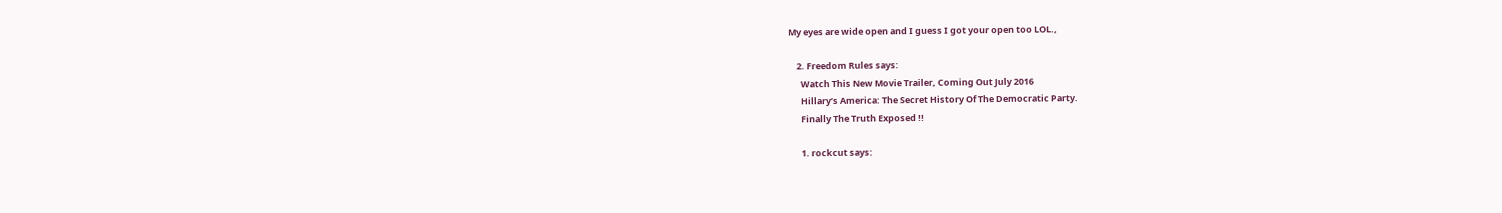My eyes are wide open and I guess I got your open too LOL.,

    2. Freedom Rules says:
      Watch This New Movie Trailer, Coming Out July 2016
      Hillary’s America: The Secret History Of The Democratic Party.
      Finally The Truth Exposed !!

      1. rockcut says: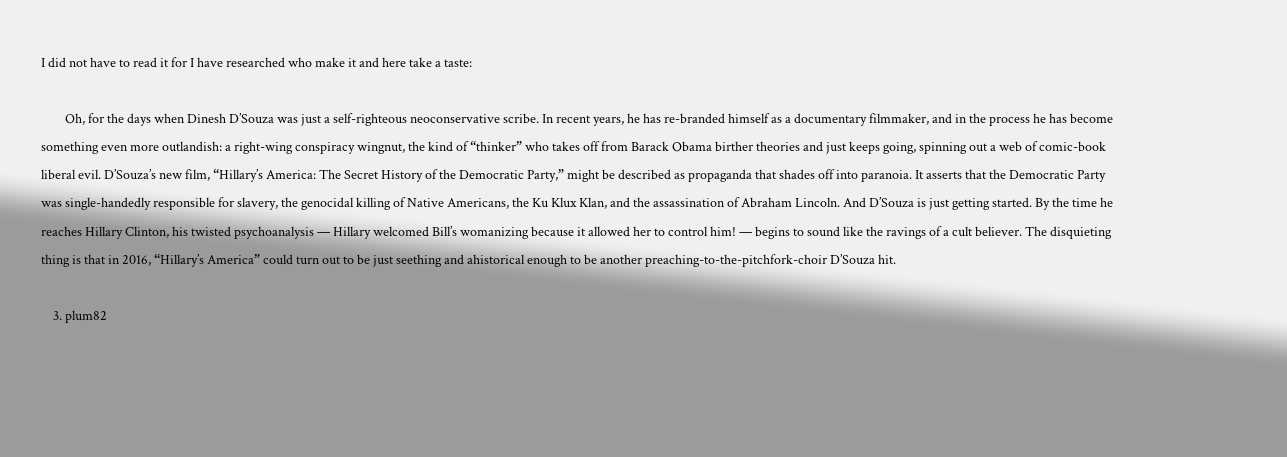I did not have to read it for I have researched who make it and here take a taste:

        Oh, for the days when Dinesh D’Souza was just a self-righteous neoconservative scribe. In recent years, he has re-branded himself as a documentary filmmaker, and in the process he has become something even more outlandish: a right-wing conspiracy wingnut, the kind of “thinker” who takes off from Barack Obama birther theories and just keeps going, spinning out a web of comic-book liberal evil. D’Souza’s new film, “Hillary’s America: The Secret History of the Democratic Party,” might be described as propaganda that shades off into paranoia. It asserts that the Democratic Party was single-handedly responsible for slavery, the genocidal killing of Native Americans, the Ku Klux Klan, and the assassination of Abraham Lincoln. And D’Souza is just getting started. By the time he reaches Hillary Clinton, his twisted psychoanalysis — Hillary welcomed Bill’s womanizing because it allowed her to control him! — begins to sound like the ravings of a cult believer. The disquieting thing is that in 2016, “Hillary’s America” could turn out to be just seething and ahistorical enough to be another preaching-to-the-pitchfork-choir D’Souza hit.

    3. plum82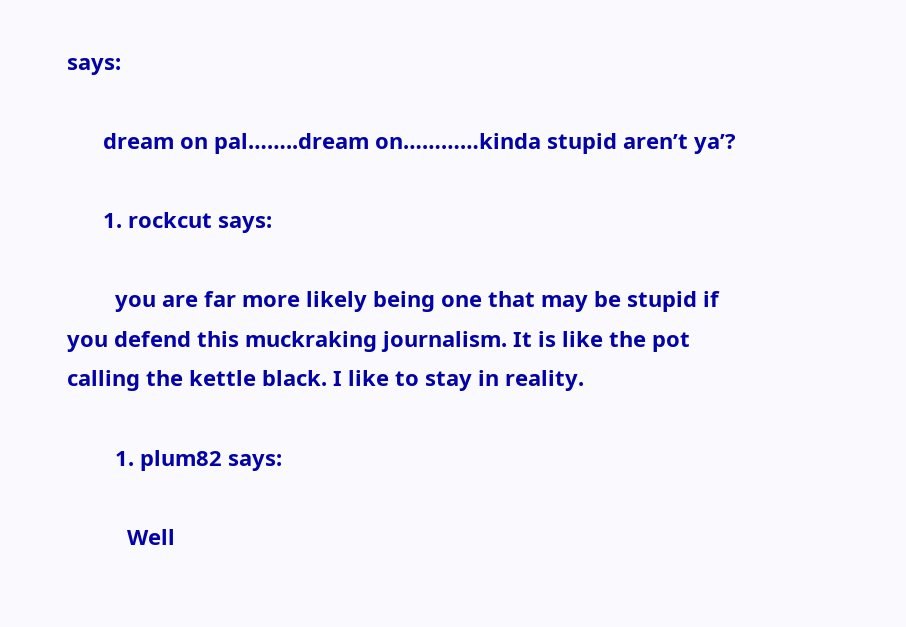says:

      dream on pal……..dream on…………kinda stupid aren’t ya’?

      1. rockcut says:

        you are far more likely being one that may be stupid if you defend this muckraking journalism. It is like the pot calling the kettle black. I like to stay in reality.

        1. plum82 says:

          Well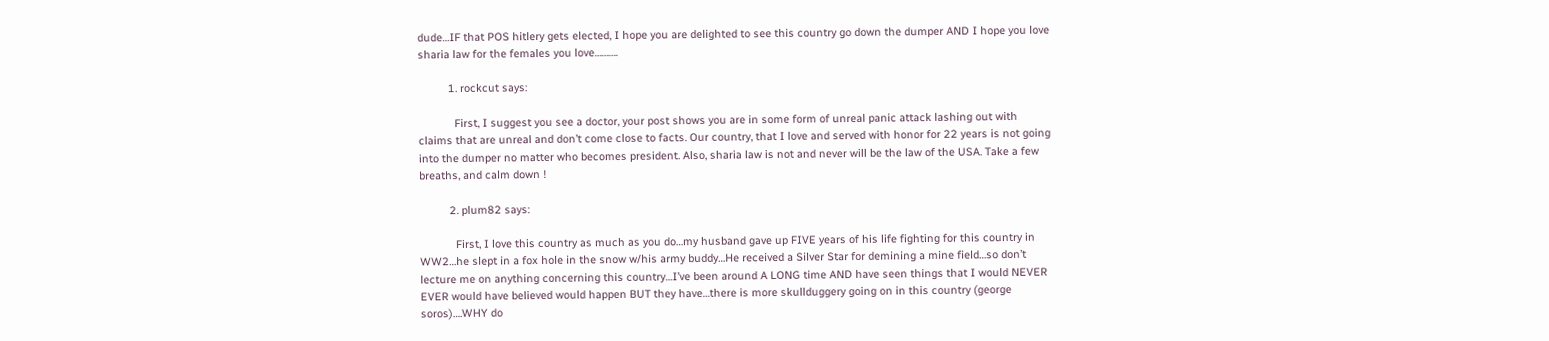dude…IF that POS hitlery gets elected, I hope you are delighted to see this country go down the dumper AND I hope you love sharia law for the females you love……….

          1. rockcut says:

            First, I suggest you see a doctor, your post shows you are in some form of unreal panic attack lashing out with claims that are unreal and don’t come close to facts. Our country, that I love and served with honor for 22 years is not going into the dumper no matter who becomes president. Also, sharia law is not and never will be the law of the USA. Take a few breaths, and calm down !

          2. plum82 says:

            First, I love this country as much as you do…my husband gave up FIVE years of his life fighting for this country in WW2…he slept in a fox hole in the snow w/his army buddy…He received a Silver Star for demining a mine field…so don’t lecture me on anything concerning this country…I’ve been around A LONG time AND have seen things that I would NEVER EVER would have believed would happen BUT they have…there is more skullduggery going on in this country (george soros)….WHY do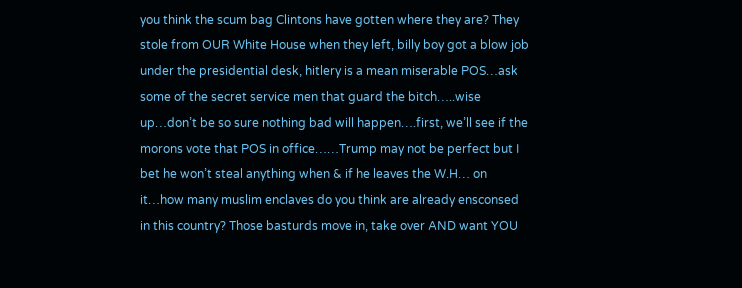you think the scum bag Clintons have gotten where they are? They stole from OUR White House when they left, billy boy got a blow job under the presidential desk, hitlery is a mean miserable POS…ask some of the secret service men that guard the bitch…..wise up…don’t be so sure nothing bad will happen….first, we’ll see if the morons vote that POS in office……Trump may not be perfect but I bet he won’t steal anything when & if he leaves the W.H… on it…how many muslim enclaves do you think are already ensconsed in this country? Those basturds move in, take over AND want YOU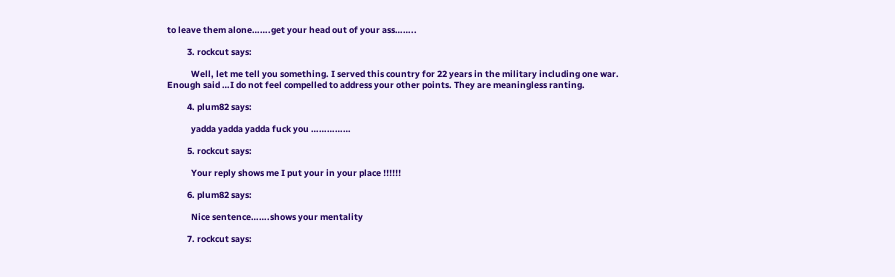to leave them alone…….get your head out of your ass……..

          3. rockcut says:

            Well, let me tell you something. I served this country for 22 years in the military including one war. Enough said …I do not feel compelled to address your other points. They are meaningless ranting.

          4. plum82 says:

            yadda yadda yadda fuck you ……………

          5. rockcut says:

            Your reply shows me I put your in your place !!!!!!

          6. plum82 says:

            Nice sentence…….shows your mentality

          7. rockcut says: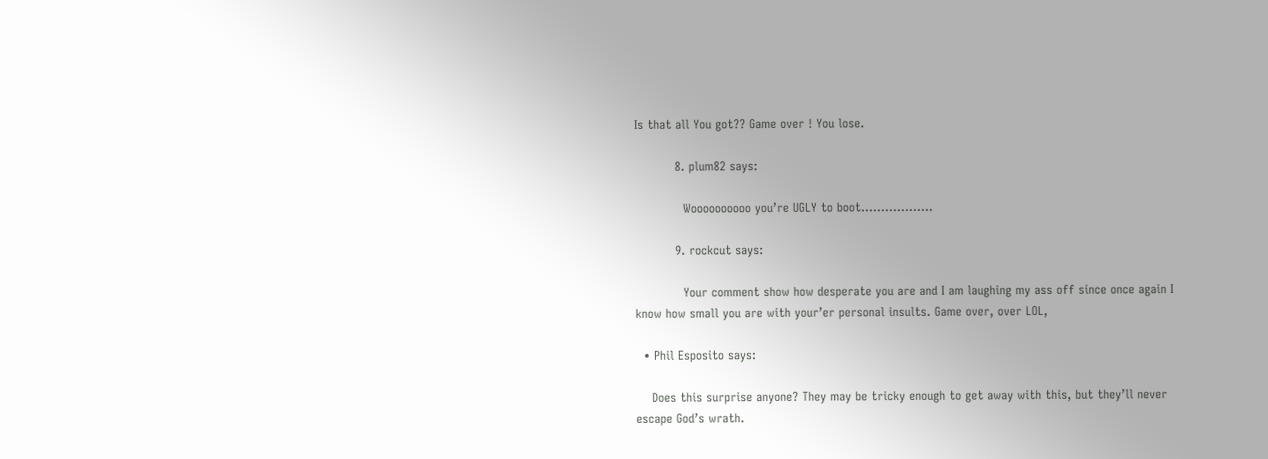Is that all You got?? Game over ! You lose.

          8. plum82 says:

            Woooooooooo you’re UGLY to boot………………

          9. rockcut says:

            Your comment show how desperate you are and I am laughing my ass off since once again I know how small you are with your’er personal insults. Game over, over LOL,

  • Phil Esposito says:

    Does this surprise anyone? They may be tricky enough to get away with this, but they’ll never escape God’s wrath.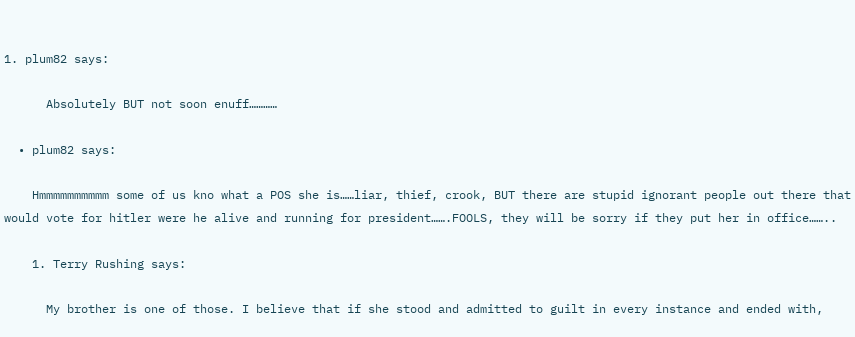1. plum82 says:

      Absolutely BUT not soon enuff…………

  • plum82 says:

    Hmmmmmmmmmm some of us kno what a POS she is……liar, thief, crook, BUT there are stupid ignorant people out there that would vote for hitler were he alive and running for president…….FOOLS, they will be sorry if they put her in office……..

    1. Terry Rushing says:

      My brother is one of those. I believe that if she stood and admitted to guilt in every instance and ended with,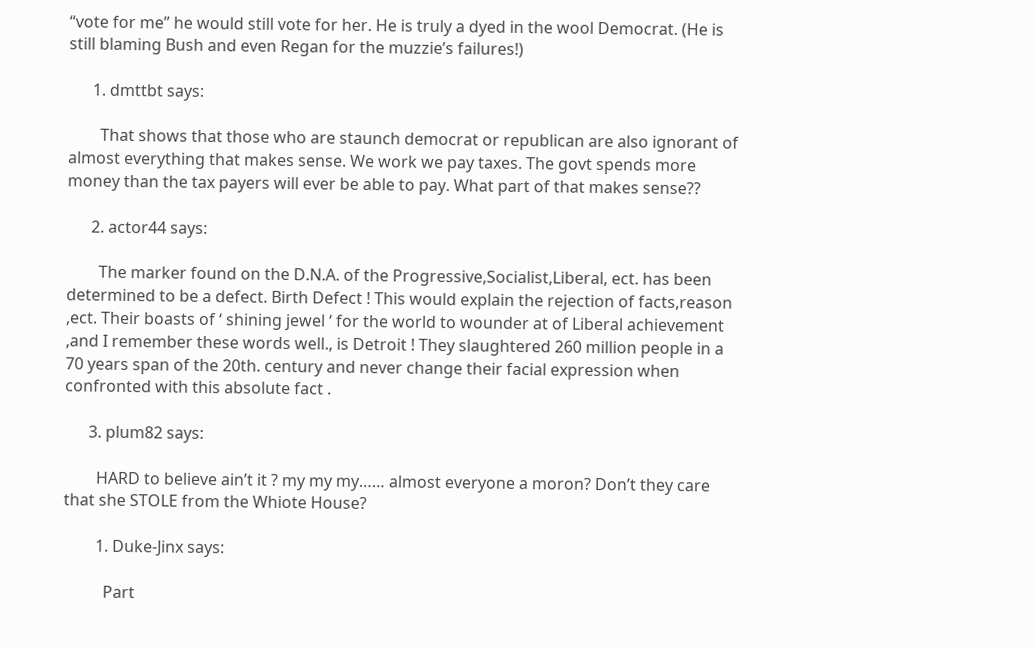“vote for me” he would still vote for her. He is truly a dyed in the wool Democrat. (He is still blaming Bush and even Regan for the muzzie’s failures!)

      1. dmttbt says:

        That shows that those who are staunch democrat or republican are also ignorant of almost everything that makes sense. We work we pay taxes. The govt spends more money than the tax payers will ever be able to pay. What part of that makes sense??

      2. actor44 says:

        The marker found on the D.N.A. of the Progressive,Socialist,Liberal, ect. has been determined to be a defect. Birth Defect ! This would explain the rejection of facts,reason ,ect. Their boasts of ‘ shining jewel ‘ for the world to wounder at of Liberal achievement ,and I remember these words well., is Detroit ! They slaughtered 260 million people in a 70 years span of the 20th. century and never change their facial expression when confronted with this absolute fact .

      3. plum82 says:

        HARD to believe ain’t it ? my my my…… almost everyone a moron? Don’t they care that she STOLE from the Whiote House?

        1. Duke-Jinx says:

          Part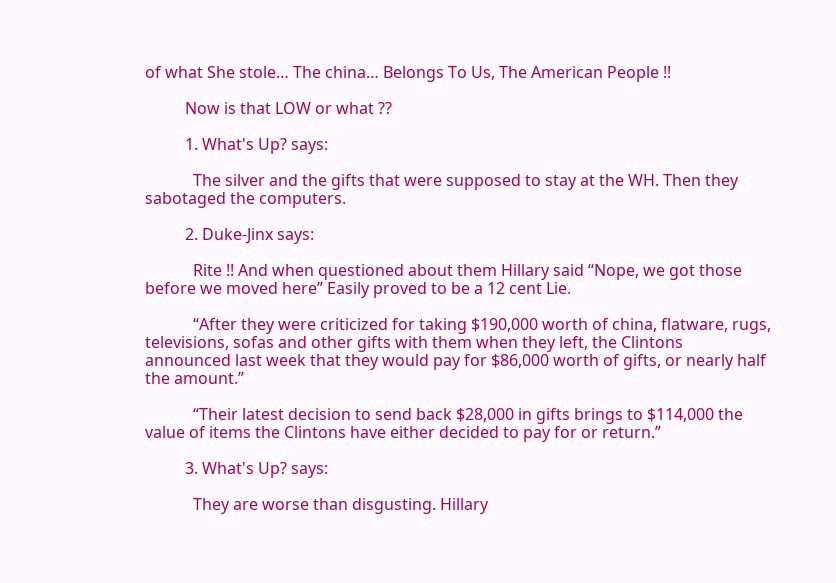of what She stole… The china… Belongs To Us, The American People !!

          Now is that LOW or what ??

          1. What's Up? says:

            The silver and the gifts that were supposed to stay at the WH. Then they sabotaged the computers.

          2. Duke-Jinx says:

            Rite !! And when questioned about them Hillary said “Nope, we got those before we moved here” Easily proved to be a 12 cent Lie.

            “After they were criticized for taking $190,000 worth of china, flatware, rugs, televisions, sofas and other gifts with them when they left, the Clintons announced last week that they would pay for $86,000 worth of gifts, or nearly half the amount.”

            “Their latest decision to send back $28,000 in gifts brings to $114,000 the value of items the Clintons have either decided to pay for or return.”

          3. What's Up? says:

            They are worse than disgusting. Hillary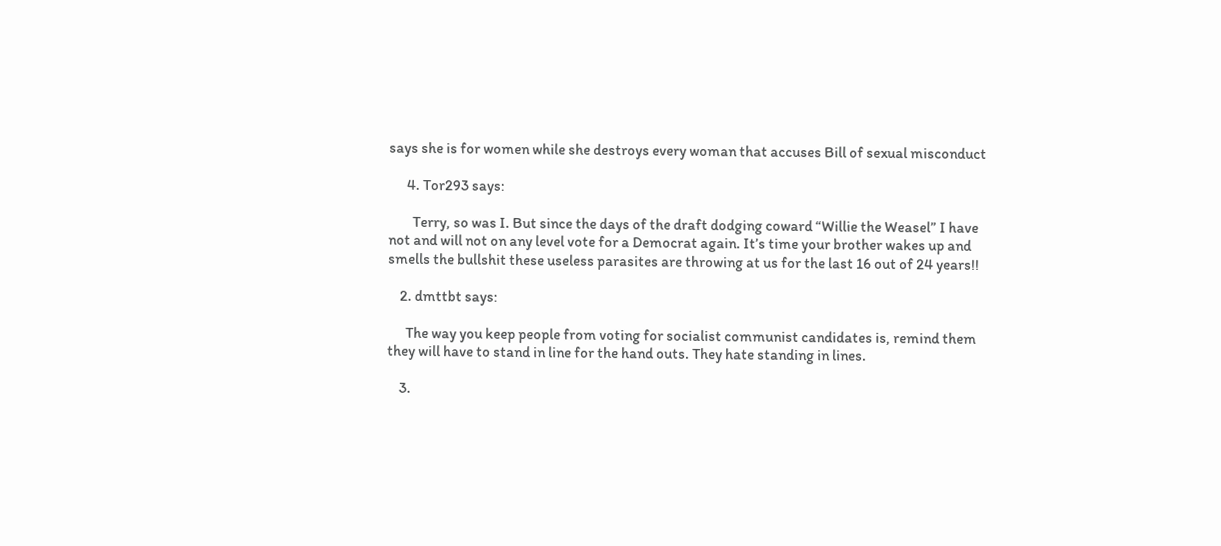says she is for women while she destroys every woman that accuses Bill of sexual misconduct

      4. Tor293 says:

        Terry, so was I. But since the days of the draft dodging coward “Willie the Weasel” I have not and will not on any level vote for a Democrat again. It’s time your brother wakes up and smells the bullshit these useless parasites are throwing at us for the last 16 out of 24 years!!

    2. dmttbt says:

      The way you keep people from voting for socialist communist candidates is, remind them they will have to stand in line for the hand outs. They hate standing in lines.

    3.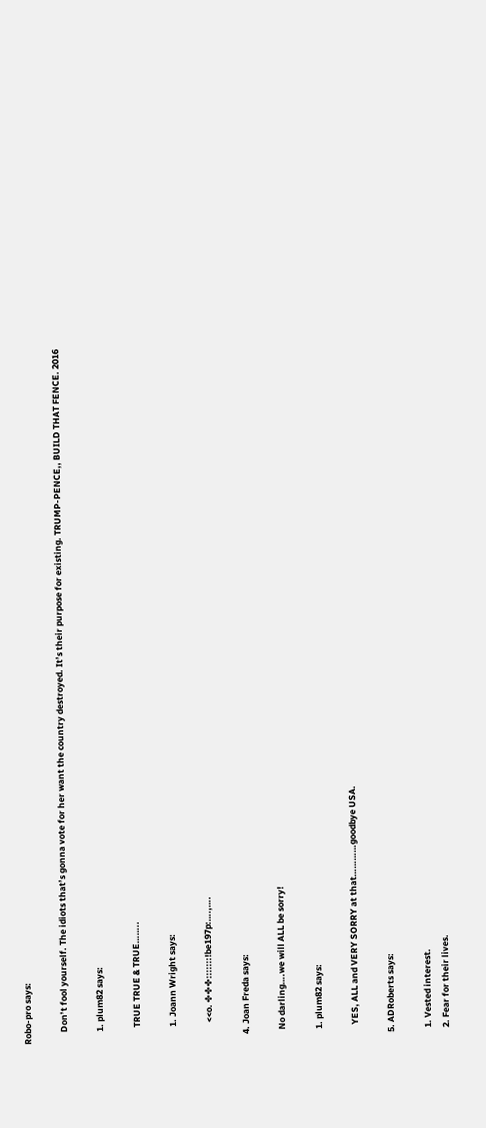Robo-pro says:

      Don’t fool yourself. The idiots that’s gonna vote for her want the country destroyed. It’s their purpose for existing. TRUMP-PENCE,, BUILD THAT FENCE. 2016

      1. plum82 says:

        TRUE TRUE & TRUE……..

        1. Joann Wright says:

          <<o. ✤✤✤:::::::!be197p:….,….

    4. Joan Freda says:

      No darling….we will ALL be sorry!

      1. plum82 says:

        YES, ALL and VERY SORRY at that…………goodbye USA.

    5. ADRoberts says:

      1. Vested interest.
      2. Fear for their lives.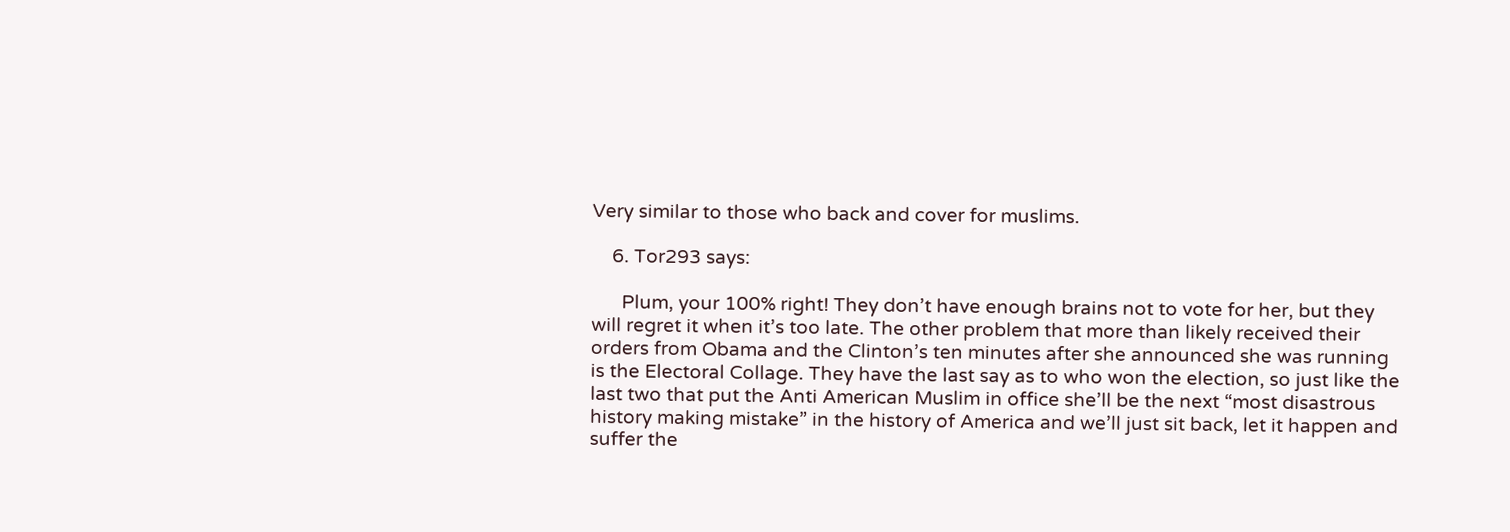Very similar to those who back and cover for muslims.

    6. Tor293 says:

      Plum, your 100% right! They don’t have enough brains not to vote for her, but they will regret it when it’s too late. The other problem that more than likely received their orders from Obama and the Clinton’s ten minutes after she announced she was running is the Electoral Collage. They have the last say as to who won the election, so just like the last two that put the Anti American Muslim in office she’ll be the next “most disastrous history making mistake” in the history of America and we’ll just sit back, let it happen and suffer the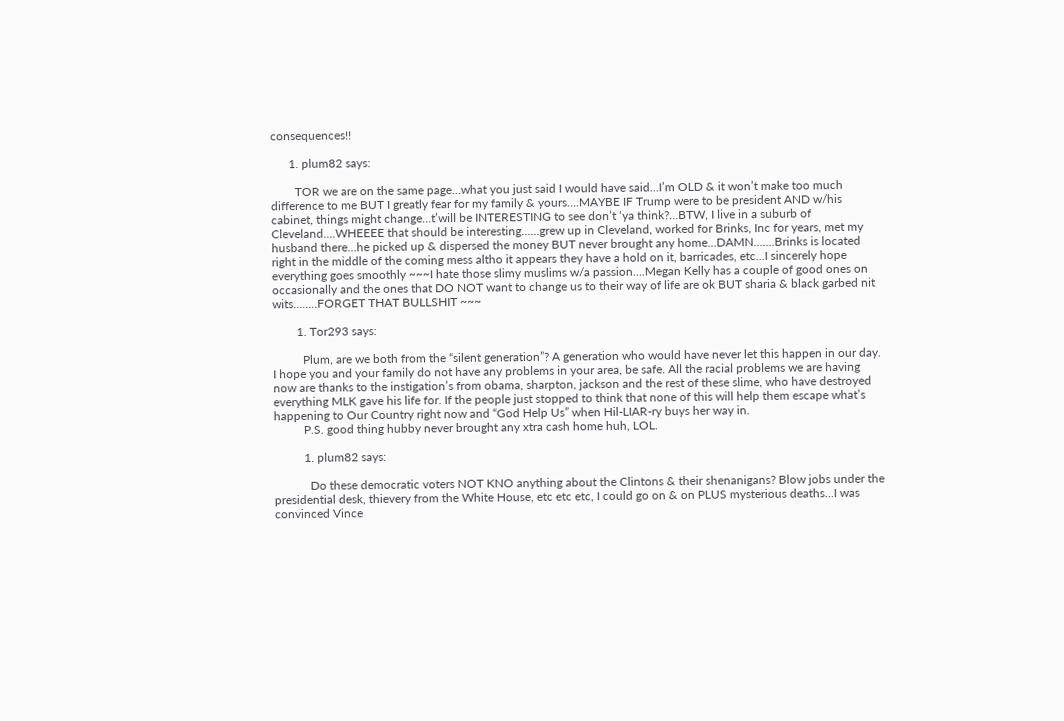consequences!!

      1. plum82 says:

        TOR we are on the same page…what you just said I would have said…I’m OLD & it won’t make too much difference to me BUT I greatly fear for my family & yours….MAYBE IF Trump were to be president AND w/his cabinet, things might change…t’will be INTERESTING to see don’t ‘ya think?…BTW, I live in a suburb of Cleveland….WHEEEE that should be interesting……grew up in Cleveland, worked for Brinks, Inc for years, met my husband there…he picked up & dispersed the money BUT never brought any home…DAMN…….Brinks is located right in the middle of the coming mess altho it appears they have a hold on it, barricades, etc…I sincerely hope everything goes smoothly ~~~I hate those slimy muslims w/a passion….Megan Kelly has a couple of good ones on occasionally and the ones that DO NOT want to change us to their way of life are ok BUT sharia & black garbed nit wits……..FORGET THAT BULLSHIT ~~~

        1. Tor293 says:

          Plum, are we both from the “silent generation”? A generation who would have never let this happen in our day. I hope you and your family do not have any problems in your area, be safe. All the racial problems we are having now are thanks to the instigation’s from obama, sharpton, jackson and the rest of these slime, who have destroyed everything MLK gave his life for. If the people just stopped to think that none of this will help them escape what’s happening to Our Country right now and “God Help Us” when Hil-LIAR-ry buys her way in.
          P.S. good thing hubby never brought any xtra cash home huh, LOL.

          1. plum82 says:

            Do these democratic voters NOT KNO anything about the Clintons & their shenanigans? Blow jobs under the presidential desk, thievery from the White House, etc etc etc, I could go on & on PLUS mysterious deaths…I was convinced Vince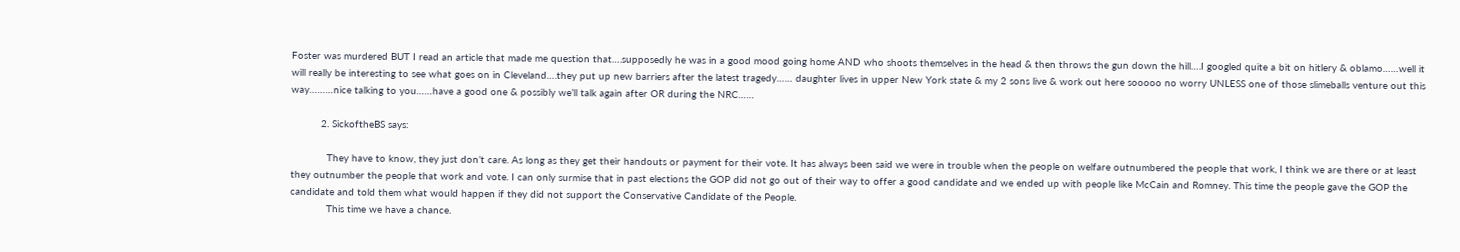Foster was murdered BUT I read an article that made me question that….supposedly he was in a good mood going home AND who shoots themselves in the head & then throws the gun down the hill….I googled quite a bit on hitlery & oblamo……well it will really be interesting to see what goes on in Cleveland….they put up new barriers after the latest tragedy…… daughter lives in upper New York state & my 2 sons live & work out here sooooo no worry UNLESS one of those slimeballs venture out this way………nice talking to you……have a good one & possibly we’ll talk again after OR during the NRC……

          2. SickoftheBS says:

            They have to know, they just don’t care. As long as they get their handouts or payment for their vote. It has always been said we were in trouble when the people on welfare outnumbered the people that work, I think we are there or at least they outnumber the people that work and vote. I can only surmise that in past elections the GOP did not go out of their way to offer a good candidate and we ended up with people like McCain and Romney. This time the people gave the GOP the candidate and told them what would happen if they did not support the Conservative Candidate of the People.
            This time we have a chance.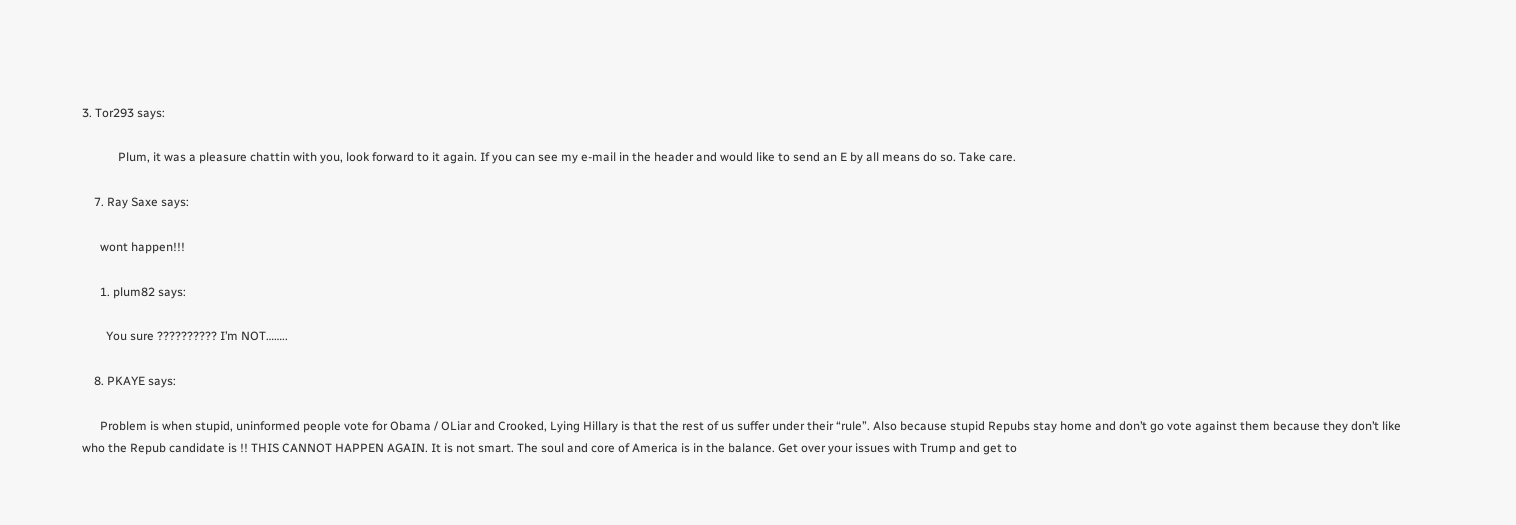3. Tor293 says:

            Plum, it was a pleasure chattin with you, look forward to it again. If you can see my e-mail in the header and would like to send an E by all means do so. Take care.

    7. Ray Saxe says:

      wont happen!!!

      1. plum82 says:

        You sure ?????????? I’m NOT……..

    8. PKAYE says:

      Problem is when stupid, uninformed people vote for Obama / OLiar and Crooked, Lying Hillary is that the rest of us suffer under their “rule”. Also because stupid Repubs stay home and don’t go vote against them because they don’t like who the Repub candidate is !! THIS CANNOT HAPPEN AGAIN. It is not smart. The soul and core of America is in the balance. Get over your issues with Trump and get to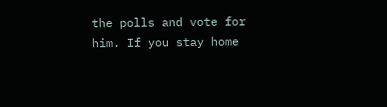the polls and vote for him. If you stay home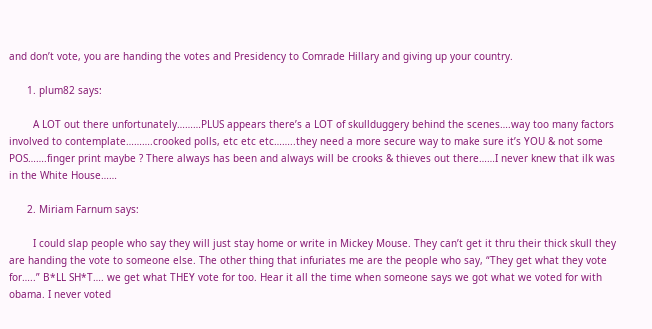and don’t vote, you are handing the votes and Presidency to Comrade Hillary and giving up your country.

      1. plum82 says:

        A LOT out there unfortunately………PLUS appears there’s a LOT of skullduggery behind the scenes….way too many factors involved to contemplate……….crooked polls, etc etc etc……..they need a more secure way to make sure it’s YOU & not some POS…….finger print maybe ? There always has been and always will be crooks & thieves out there……I never knew that ilk was in the White House……

      2. Miriam Farnum says:

        I could slap people who say they will just stay home or write in Mickey Mouse. They can’t get it thru their thick skull they are handing the vote to someone else. The other thing that infuriates me are the people who say, “They get what they vote for…..” B*LL SH*T…. we get what THEY vote for too. Hear it all the time when someone says we got what we voted for with obama. I never voted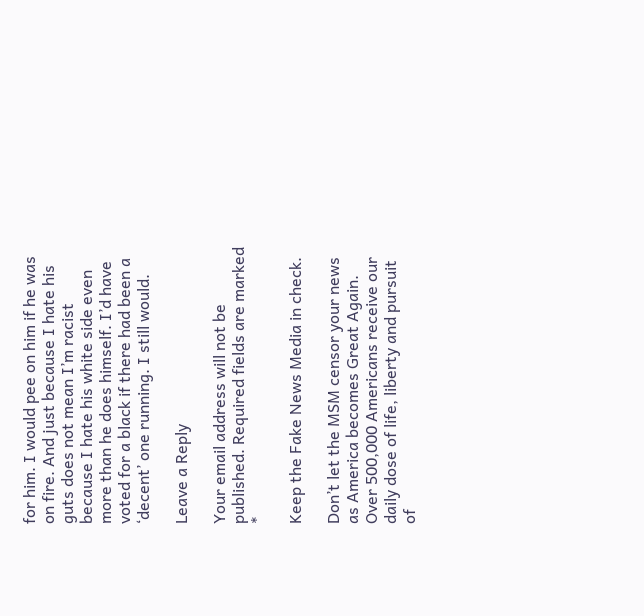for him. I would pee on him if he was on fire. And just because I hate his guts does not mean I’m racist because I hate his white side even more than he does himself. I’d have voted for a black if there had been a ‘decent’ one running. I still would.

Leave a Reply

Your email address will not be published. Required fields are marked *

Keep the Fake News Media in check.

Don’t let the MSM censor your news as America becomes Great Again. Over 500,000 Americans receive our daily dose of life, liberty and pursuit of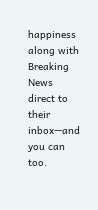happiness along with Breaking News direct to their inbox—and you can too.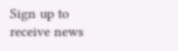Sign up to receive news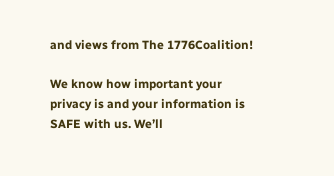and views from The 1776Coalition!

We know how important your privacy is and your information is SAFE with us. We’ll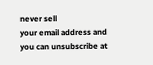never sell
your email address and you can unsubscribe at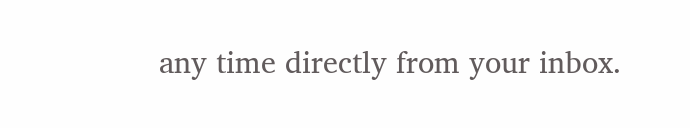any time directly from your inbox.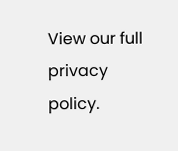View our full privacy policy.